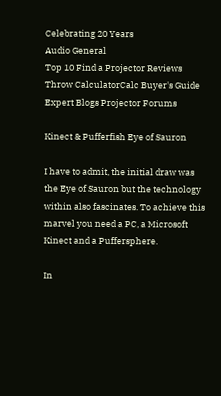Celebrating 20 Years
Audio General
Top 10 Find a Projector Reviews Throw CalculatorCalc Buyer's Guide Expert Blogs Projector Forums

Kinect & Pufferfish Eye of Sauron

I have to admit, the initial draw was the Eye of Sauron but the technology within also fascinates. To achieve this marvel you need a PC, a Microsoft Kinect and a Puffersphere.

In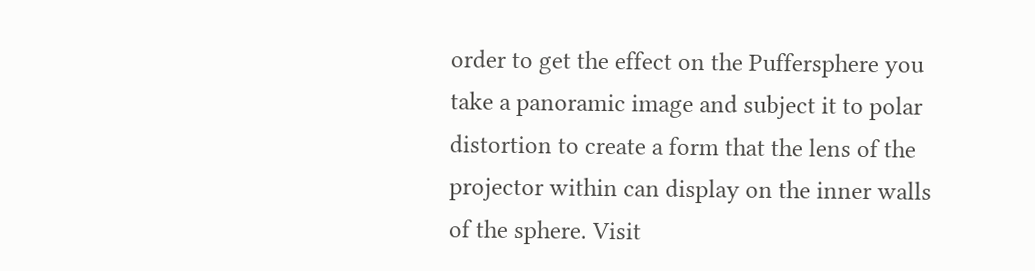order to get the effect on the Puffersphere you take a panoramic image and subject it to polar distortion to create a form that the lens of the projector within can display on the inner walls of the sphere. Visit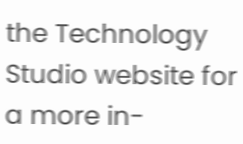the Technology Studio website for a more in-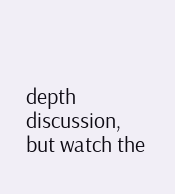depth discussion, but watch the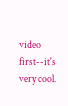video first--it's very cool.